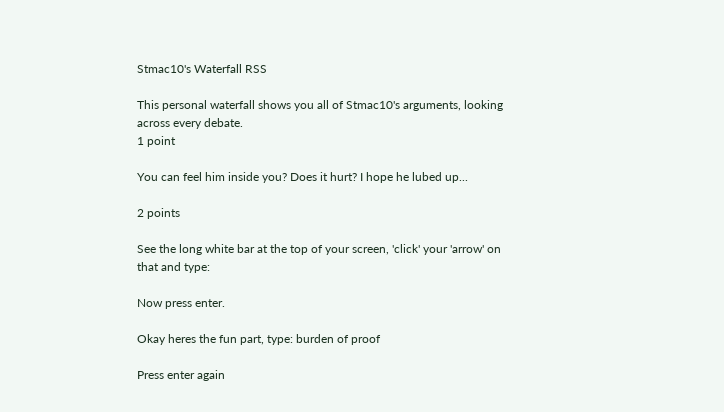Stmac10's Waterfall RSS

This personal waterfall shows you all of Stmac10's arguments, looking across every debate.
1 point

You can feel him inside you? Does it hurt? I hope he lubed up...

2 points

See the long white bar at the top of your screen, 'click' your 'arrow' on that and type:

Now press enter.

Okay heres the fun part, type: burden of proof

Press enter again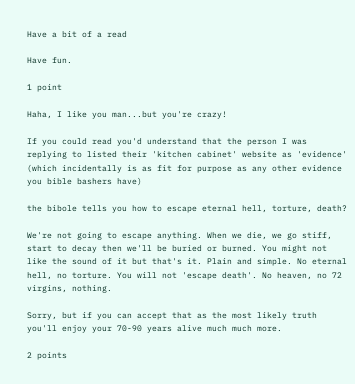Have a bit of a read

Have fun.

1 point

Haha, I like you man...but you're crazy!

If you could read you'd understand that the person I was replying to listed their 'kitchen cabinet' website as 'evidence' (which incidentally is as fit for purpose as any other evidence you bible bashers have)

the bibole tells you how to escape eternal hell, torture, death?

We're not going to escape anything. When we die, we go stiff, start to decay then we'll be buried or burned. You might not like the sound of it but that's it. Plain and simple. No eternal hell, no torture. You will not 'escape death'. No heaven, no 72 virgins, nothing.

Sorry, but if you can accept that as the most likely truth you'll enjoy your 70-90 years alive much much more.

2 points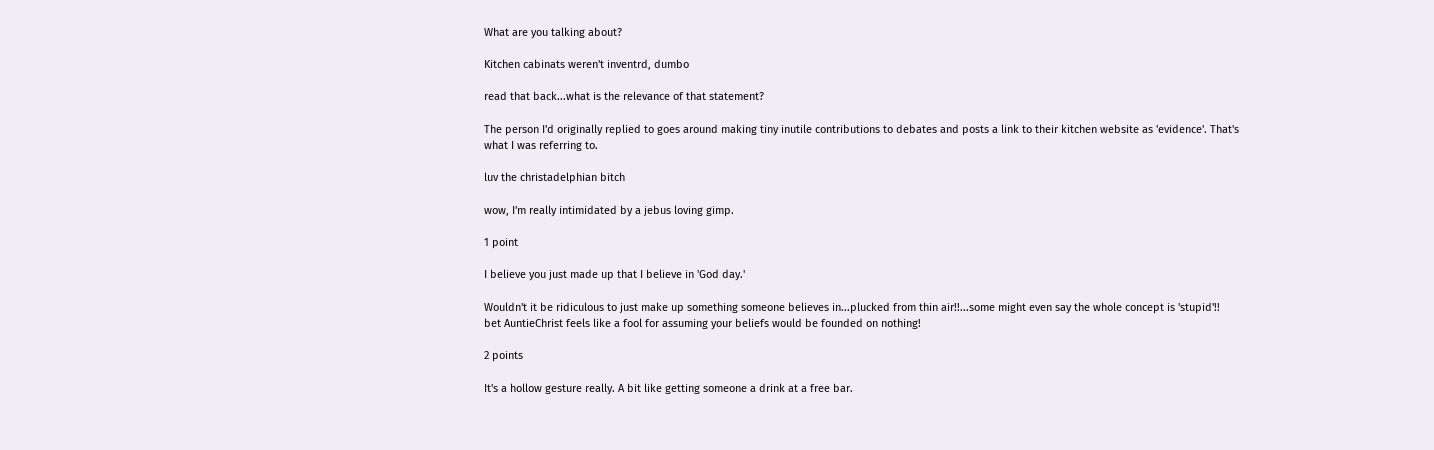What are you talking about?

Kitchen cabinats weren't inventrd, dumbo

read that back...what is the relevance of that statement?

The person I'd originally replied to goes around making tiny inutile contributions to debates and posts a link to their kitchen website as 'evidence'. That's what I was referring to.

luv the christadelphian bitch

wow, I'm really intimidated by a jebus loving gimp.

1 point

I believe you just made up that I believe in 'God day.'

Wouldn't it be ridiculous to just make up something someone believes in...plucked from thin air!!...some might even say the whole concept is 'stupid'!! bet AuntieChrist feels like a fool for assuming your beliefs would be founded on nothing!

2 points

It's a hollow gesture really. A bit like getting someone a drink at a free bar.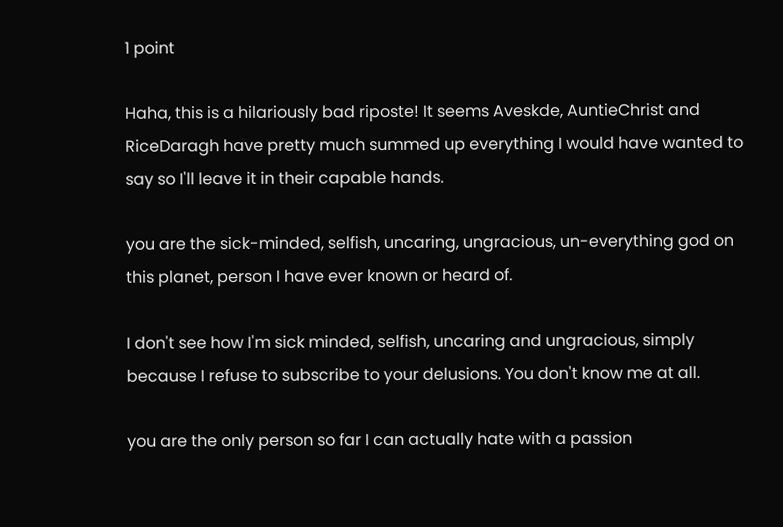1 point

Haha, this is a hilariously bad riposte! It seems Aveskde, AuntieChrist and RiceDaragh have pretty much summed up everything I would have wanted to say so I'll leave it in their capable hands.

you are the sick-minded, selfish, uncaring, ungracious, un-everything god on this planet, person I have ever known or heard of.

I don't see how I'm sick minded, selfish, uncaring and ungracious, simply because I refuse to subscribe to your delusions. You don't know me at all.

you are the only person so far I can actually hate with a passion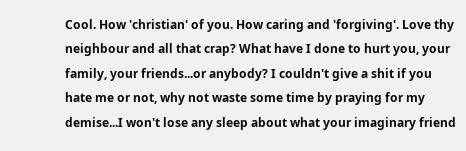Cool. How 'christian' of you. How caring and 'forgiving'. Love thy neighbour and all that crap? What have I done to hurt you, your family, your friends...or anybody? I couldn't give a shit if you hate me or not, why not waste some time by praying for my demise...I won't lose any sleep about what your imaginary friend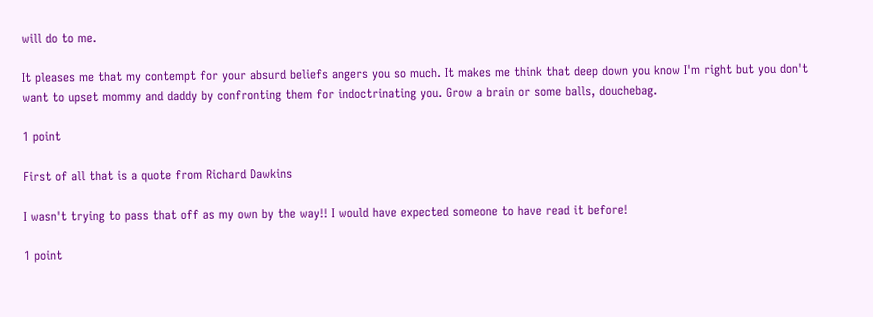will do to me.

It pleases me that my contempt for your absurd beliefs angers you so much. It makes me think that deep down you know I'm right but you don't want to upset mommy and daddy by confronting them for indoctrinating you. Grow a brain or some balls, douchebag.

1 point

First of all that is a quote from Richard Dawkins

I wasn't trying to pass that off as my own by the way!! I would have expected someone to have read it before!

1 point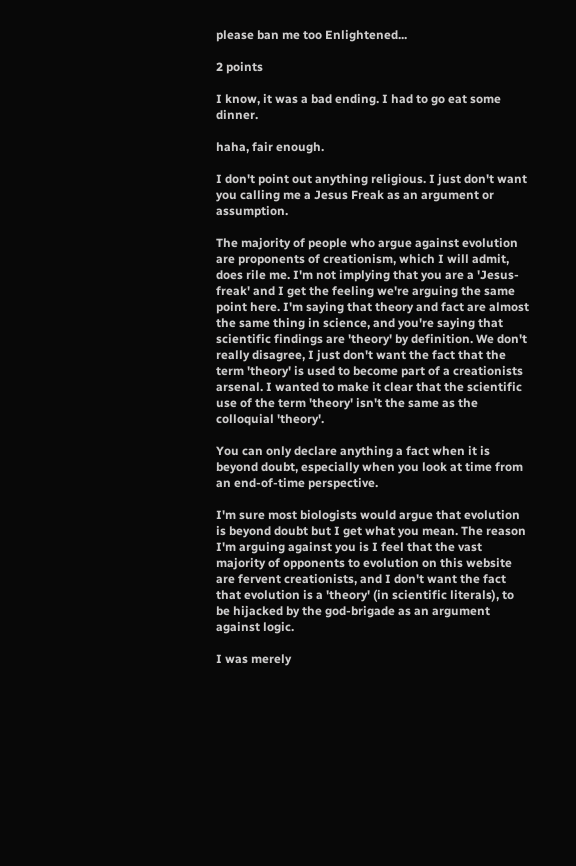please ban me too Enlightened...

2 points

I know, it was a bad ending. I had to go eat some dinner.

haha, fair enough.

I don't point out anything religious. I just don't want you calling me a Jesus Freak as an argument or assumption.

The majority of people who argue against evolution are proponents of creationism, which I will admit, does rile me. I'm not implying that you are a 'Jesus-freak' and I get the feeling we're arguing the same point here. I'm saying that theory and fact are almost the same thing in science, and you're saying that scientific findings are 'theory' by definition. We don't really disagree, I just don't want the fact that the term 'theory' is used to become part of a creationists arsenal. I wanted to make it clear that the scientific use of the term 'theory' isn't the same as the colloquial 'theory'.

You can only declare anything a fact when it is beyond doubt, especially when you look at time from an end-of-time perspective.

I'm sure most biologists would argue that evolution is beyond doubt but I get what you mean. The reason I'm arguing against you is I feel that the vast majority of opponents to evolution on this website are fervent creationists, and I don't want the fact that evolution is a 'theory' (in scientific literals), to be hijacked by the god-brigade as an argument against logic.

I was merely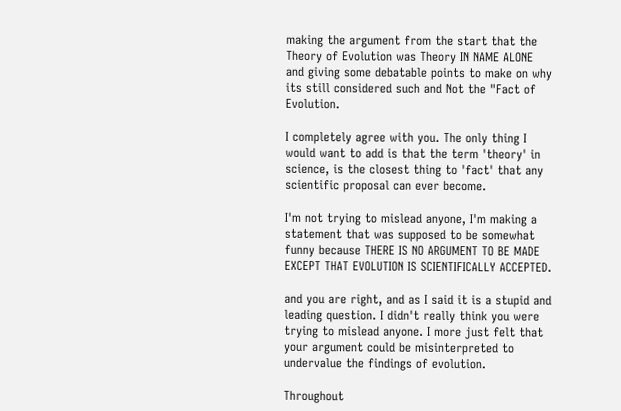making the argument from the start that the Theory of Evolution was Theory IN NAME ALONE and giving some debatable points to make on why its still considered such and Not the "Fact of Evolution.

I completely agree with you. The only thing I would want to add is that the term 'theory' in science, is the closest thing to 'fact' that any scientific proposal can ever become.

I'm not trying to mislead anyone, I'm making a statement that was supposed to be somewhat funny because THERE IS NO ARGUMENT TO BE MADE EXCEPT THAT EVOLUTION IS SCIENTIFICALLY ACCEPTED.

and you are right, and as I said it is a stupid and leading question. I didn't really think you were trying to mislead anyone. I more just felt that your argument could be misinterpreted to undervalue the findings of evolution.

Throughout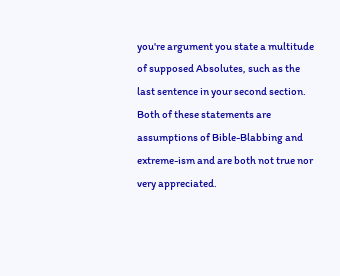you're argument you state a multitude of supposed Absolutes, such as the last sentence in your second section. Both of these statements are assumptions of Bible-Blabbing and extreme-ism and are both not true nor very appreciated.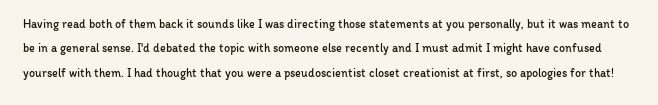Having read both of them back it sounds like I was directing those statements at you personally, but it was meant to be in a general sense. I'd debated the topic with someone else recently and I must admit I might have confused yourself with them. I had thought that you were a pseudoscientist closet creationist at first, so apologies for that!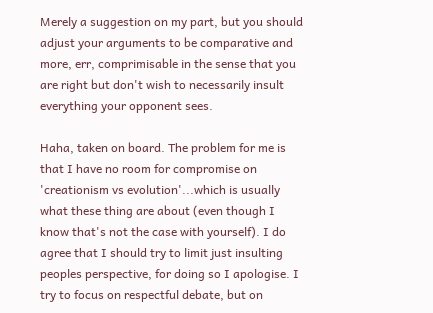Merely a suggestion on my part, but you should adjust your arguments to be comparative and more, err, comprimisable in the sense that you are right but don't wish to necessarily insult everything your opponent sees.

Haha, taken on board. The problem for me is that I have no room for compromise on 'creationism vs evolution'...which is usually what these thing are about (even though I know that's not the case with yourself). I do agree that I should try to limit just insulting peoples perspective, for doing so I apologise. I try to focus on respectful debate, but on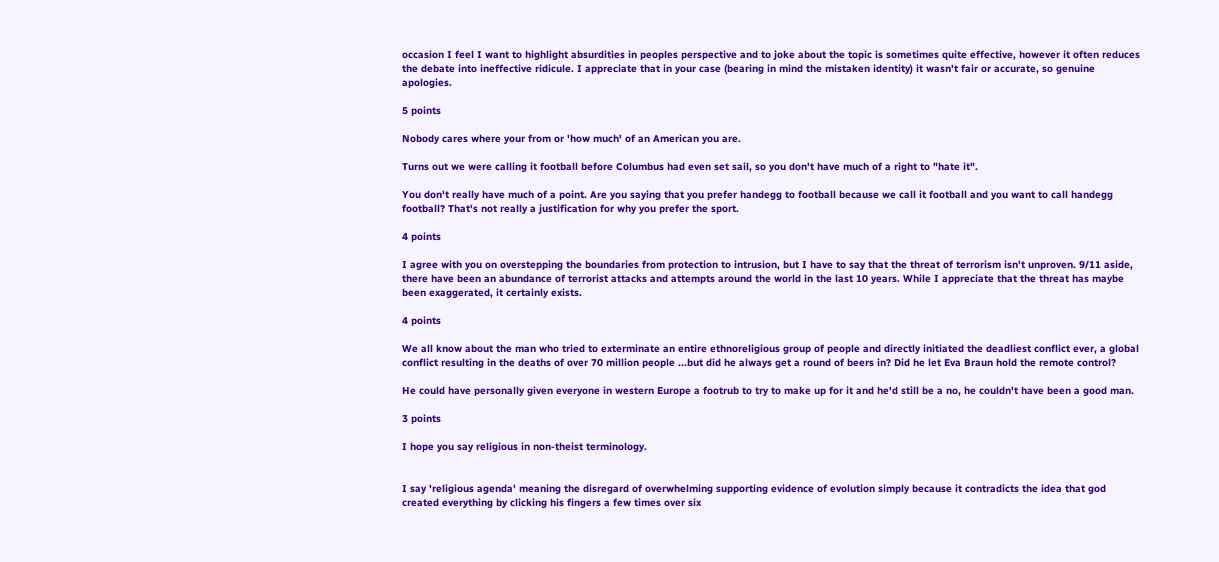occasion I feel I want to highlight absurdities in peoples perspective and to joke about the topic is sometimes quite effective, however it often reduces the debate into ineffective ridicule. I appreciate that in your case (bearing in mind the mistaken identity) it wasn't fair or accurate, so genuine apologies.

5 points

Nobody cares where your from or 'how much' of an American you are.

Turns out we were calling it football before Columbus had even set sail, so you don't have much of a right to "hate it".

You don't really have much of a point. Are you saying that you prefer handegg to football because we call it football and you want to call handegg football? That's not really a justification for why you prefer the sport.

4 points

I agree with you on overstepping the boundaries from protection to intrusion, but I have to say that the threat of terrorism isn't unproven. 9/11 aside, there have been an abundance of terrorist attacks and attempts around the world in the last 10 years. While I appreciate that the threat has maybe been exaggerated, it certainly exists.

4 points

We all know about the man who tried to exterminate an entire ethnoreligious group of people and directly initiated the deadliest conflict ever, a global conflict resulting in the deaths of over 70 million people ...but did he always get a round of beers in? Did he let Eva Braun hold the remote control?

He could have personally given everyone in western Europe a footrub to try to make up for it and he'd still be a no, he couldn't have been a good man.

3 points

I hope you say religious in non-theist terminology.


I say 'religious agenda' meaning the disregard of overwhelming supporting evidence of evolution simply because it contradicts the idea that god created everything by clicking his fingers a few times over six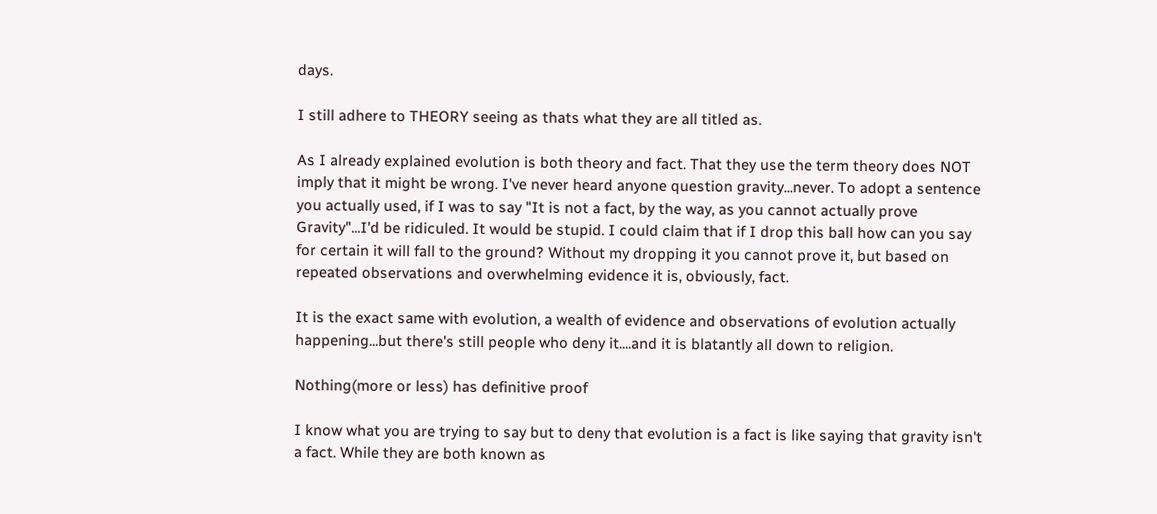days.

I still adhere to THEORY seeing as thats what they are all titled as.

As I already explained evolution is both theory and fact. That they use the term theory does NOT imply that it might be wrong. I've never heard anyone question gravity...never. To adopt a sentence you actually used, if I was to say "It is not a fact, by the way, as you cannot actually prove Gravity"...I'd be ridiculed. It would be stupid. I could claim that if I drop this ball how can you say for certain it will fall to the ground? Without my dropping it you cannot prove it, but based on repeated observations and overwhelming evidence it is, obviously, fact.

It is the exact same with evolution, a wealth of evidence and observations of evolution actually happening...but there's still people who deny it....and it is blatantly all down to religion.

Nothing(more or less) has definitive proof

I know what you are trying to say but to deny that evolution is a fact is like saying that gravity isn't a fact. While they are both known as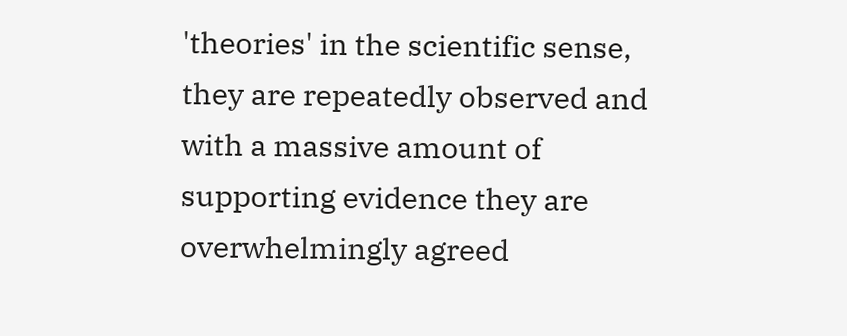'theories' in the scientific sense, they are repeatedly observed and with a massive amount of supporting evidence they are overwhelmingly agreed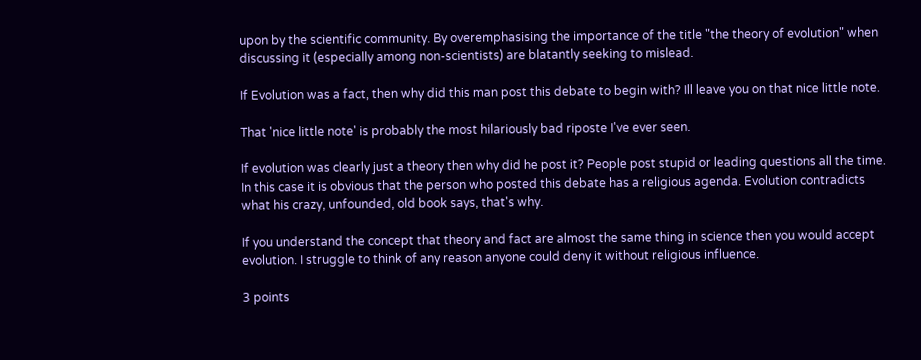upon by the scientific community. By overemphasising the importance of the title "the theory of evolution" when discussing it (especially among non-scientists) are blatantly seeking to mislead.

If Evolution was a fact, then why did this man post this debate to begin with? Ill leave you on that nice little note.

That 'nice little note' is probably the most hilariously bad riposte I've ever seen.

If evolution was clearly just a theory then why did he post it? People post stupid or leading questions all the time. In this case it is obvious that the person who posted this debate has a religious agenda. Evolution contradicts what his crazy, unfounded, old book says, that's why.

If you understand the concept that theory and fact are almost the same thing in science then you would accept evolution. I struggle to think of any reason anyone could deny it without religious influence.

3 points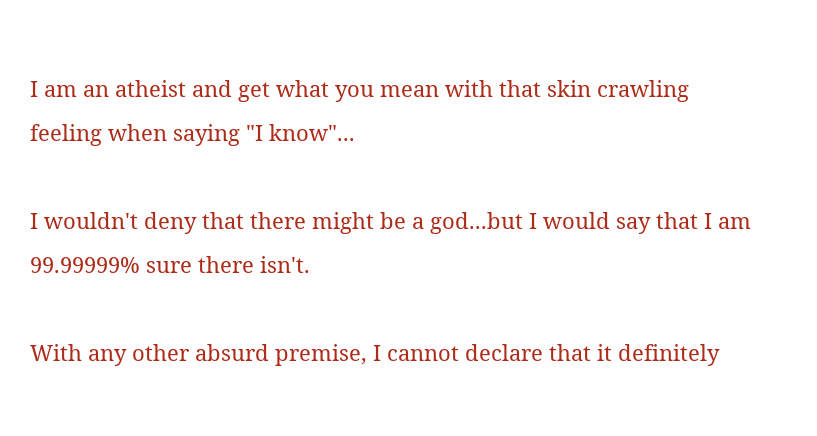I am an atheist and get what you mean with that skin crawling feeling when saying "I know"...

I wouldn't deny that there might be a god...but I would say that I am 99.99999% sure there isn't.

With any other absurd premise, I cannot declare that it definitely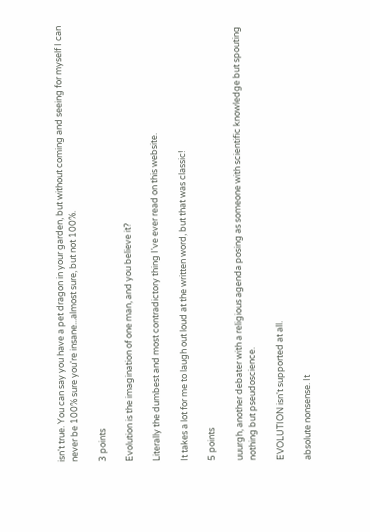isn't true. You can say you have a pet dragon in your garden, but without coming and seeing for myself I can never be 100% sure you're insane...almost sure, but not 100%.

3 points

Evolution is the imagination of one man, and you believe it?

Literally the dumbest and most contradictory thing I've ever read on this website.

It takes a lot for me to laugh out loud at the written word, but that was classic!

5 points

uuurgh, another debater with a religious agenda posing as someone with scientific knowledge but spouting nothing but pseudoscience.

EVOLUTION isn't supported at all.

absolute nonsense. It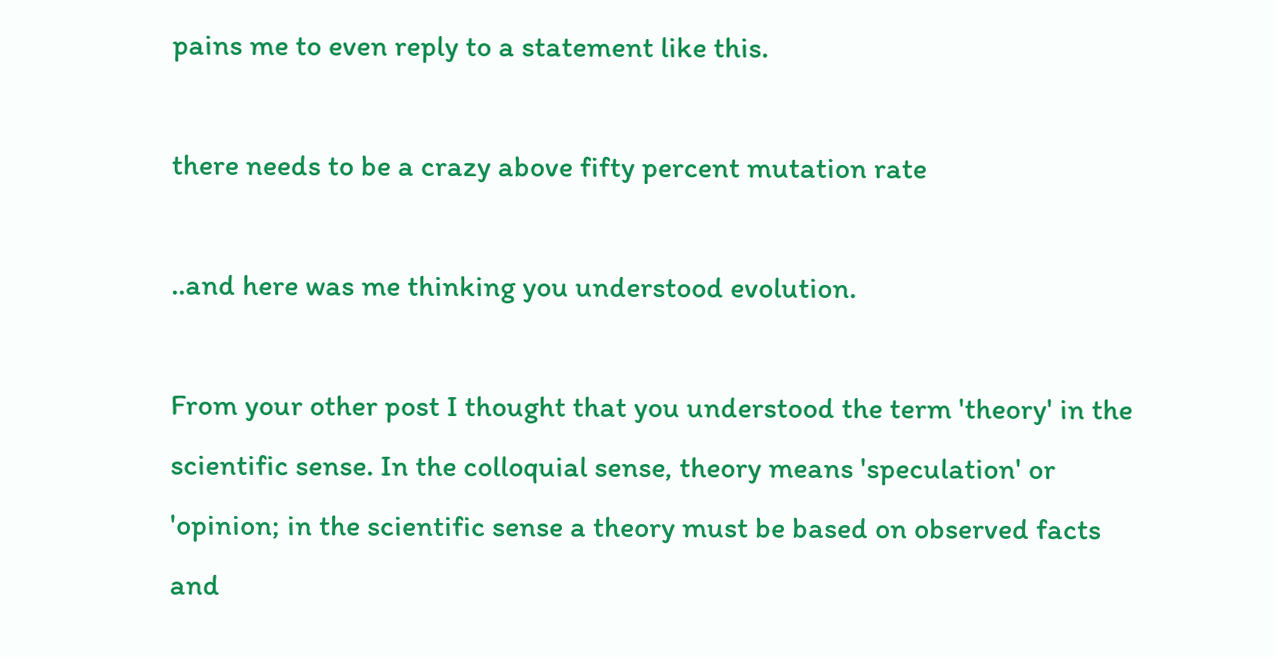pains me to even reply to a statement like this.

there needs to be a crazy above fifty percent mutation rate

..and here was me thinking you understood evolution.

From your other post I thought that you understood the term 'theory' in the scientific sense. In the colloquial sense, theory means 'speculation' or 'opinion; in the scientific sense a theory must be based on observed facts and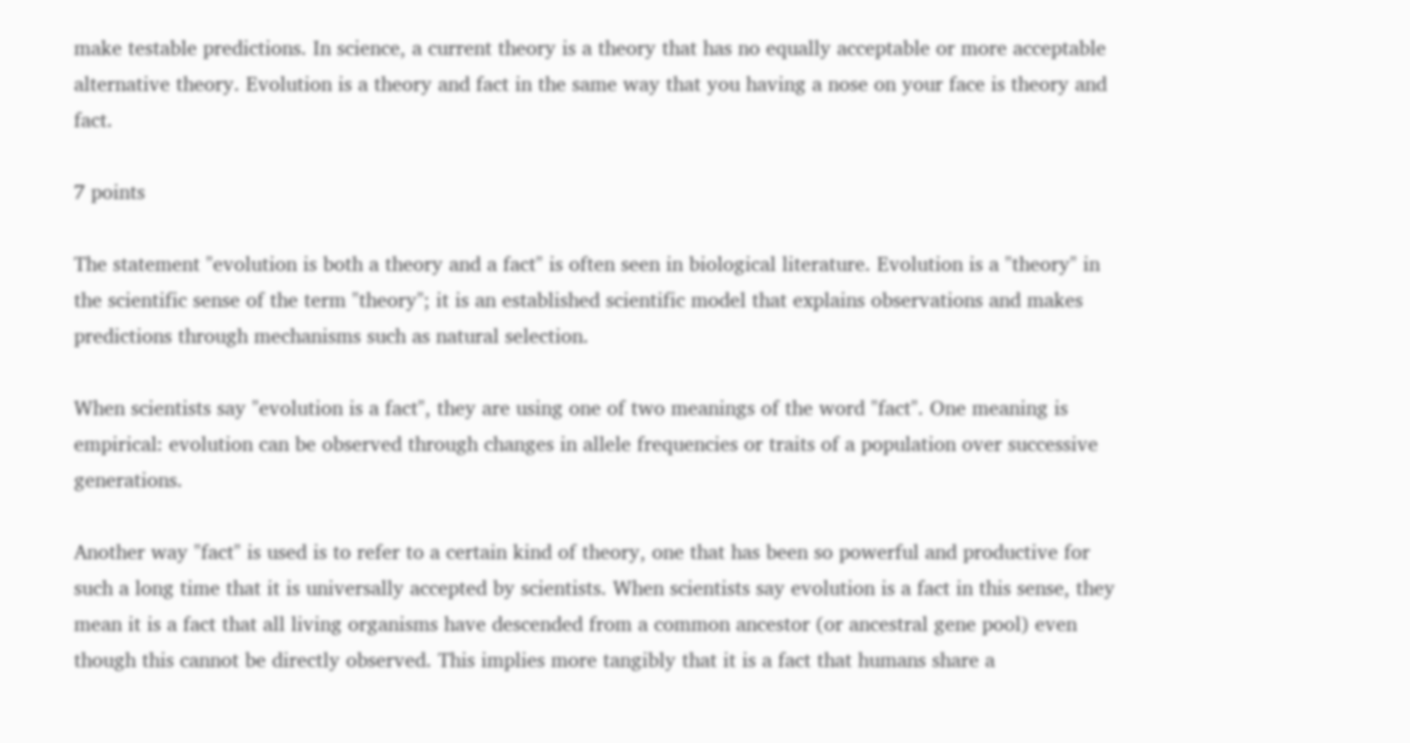make testable predictions. In science, a current theory is a theory that has no equally acceptable or more acceptable alternative theory. Evolution is a theory and fact in the same way that you having a nose on your face is theory and fact.

7 points

The statement "evolution is both a theory and a fact" is often seen in biological literature. Evolution is a "theory" in the scientific sense of the term "theory"; it is an established scientific model that explains observations and makes predictions through mechanisms such as natural selection.

When scientists say "evolution is a fact", they are using one of two meanings of the word "fact". One meaning is empirical: evolution can be observed through changes in allele frequencies or traits of a population over successive generations.

Another way "fact" is used is to refer to a certain kind of theory, one that has been so powerful and productive for such a long time that it is universally accepted by scientists. When scientists say evolution is a fact in this sense, they mean it is a fact that all living organisms have descended from a common ancestor (or ancestral gene pool) even though this cannot be directly observed. This implies more tangibly that it is a fact that humans share a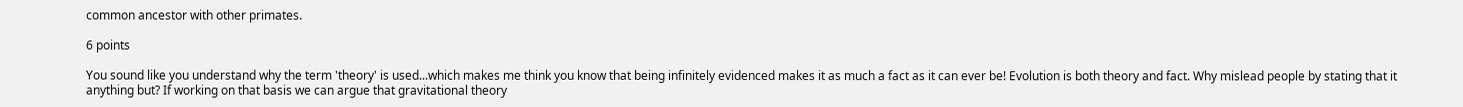common ancestor with other primates.

6 points

You sound like you understand why the term 'theory' is used...which makes me think you know that being infinitely evidenced makes it as much a fact as it can ever be! Evolution is both theory and fact. Why mislead people by stating that it anything but? If working on that basis we can argue that gravitational theory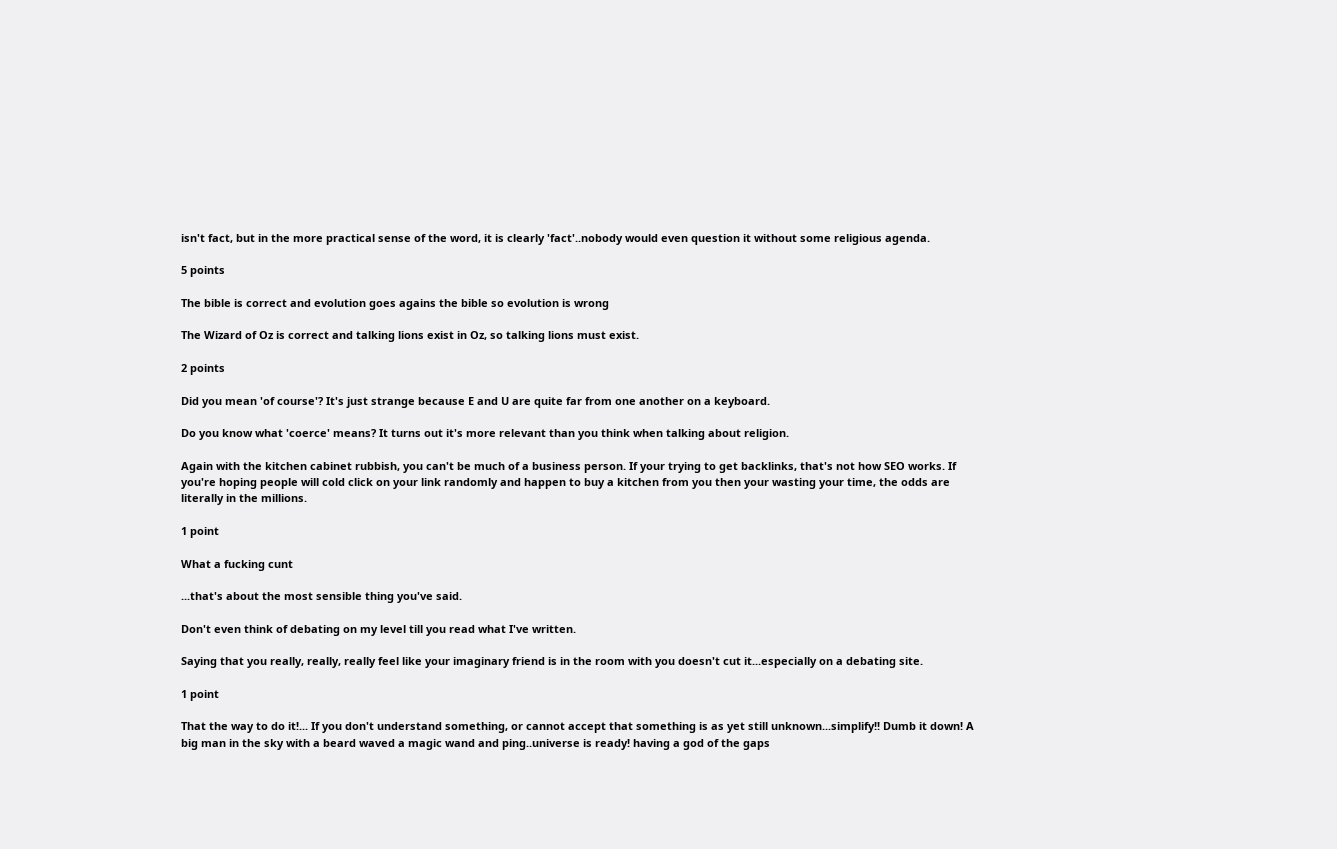isn't fact, but in the more practical sense of the word, it is clearly 'fact'..nobody would even question it without some religious agenda.

5 points

The bible is correct and evolution goes agains the bible so evolution is wrong

The Wizard of Oz is correct and talking lions exist in Oz, so talking lions must exist.

2 points

Did you mean 'of course'? It's just strange because E and U are quite far from one another on a keyboard.

Do you know what 'coerce' means? It turns out it's more relevant than you think when talking about religion.

Again with the kitchen cabinet rubbish, you can't be much of a business person. If your trying to get backlinks, that's not how SEO works. If you're hoping people will cold click on your link randomly and happen to buy a kitchen from you then your wasting your time, the odds are literally in the millions.

1 point

What a fucking cunt

...that's about the most sensible thing you've said.

Don't even think of debating on my level till you read what I've written.

Saying that you really, really, really feel like your imaginary friend is in the room with you doesn't cut it...especially on a debating site.

1 point

That the way to do it!... If you don't understand something, or cannot accept that something is as yet still unknown...simplify!! Dumb it down! A big man in the sky with a beard waved a magic wand and ping..universe is ready! having a god of the gaps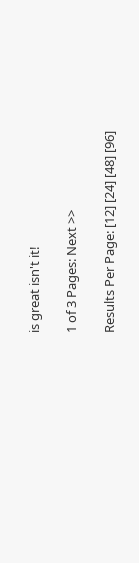is great isn't it!

1 of 3 Pages: Next >>

Results Per Page: [12] [24] [48] [96]